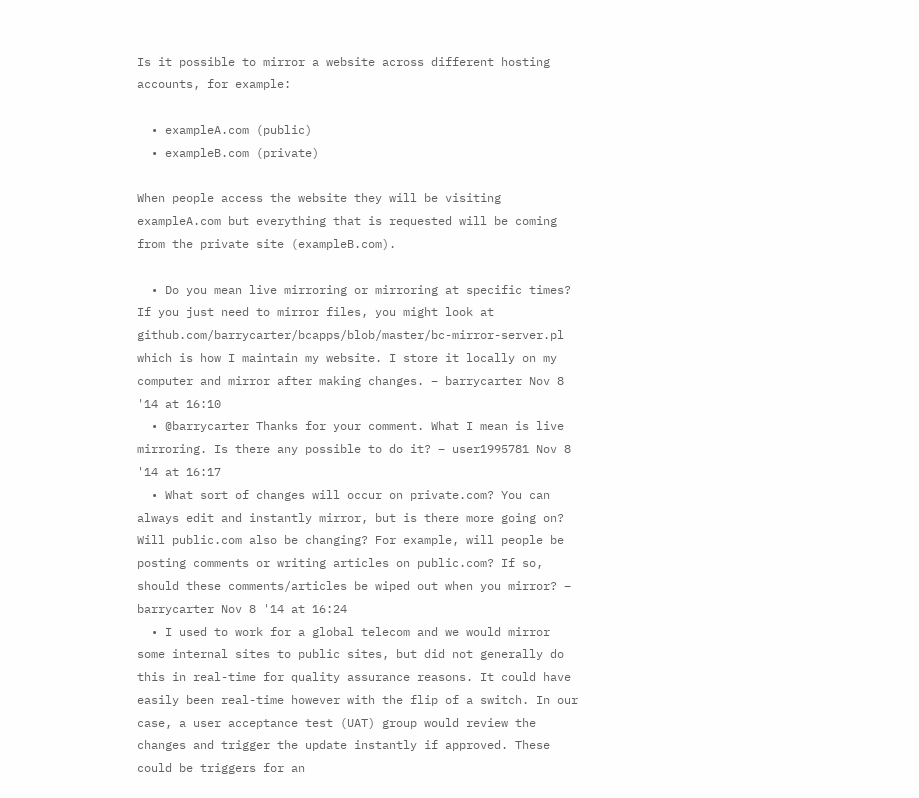Is it possible to mirror a website across different hosting accounts, for example:

  • exampleA.com (public)
  • exampleB.com (private)

When people access the website they will be visiting exampleA.com but everything that is requested will be coming from the private site (exampleB.com).

  • Do you mean live mirroring or mirroring at specific times? If you just need to mirror files, you might look at github.com/barrycarter/bcapps/blob/master/bc-mirror-server.pl which is how I maintain my website. I store it locally on my computer and mirror after making changes. – barrycarter Nov 8 '14 at 16:10
  • @barrycarter Thanks for your comment. What I mean is live mirroring. Is there any possible to do it? – user1995781 Nov 8 '14 at 16:17
  • What sort of changes will occur on private.com? You can always edit and instantly mirror, but is there more going on? Will public.com also be changing? For example, will people be posting comments or writing articles on public.com? If so, should these comments/articles be wiped out when you mirror? – barrycarter Nov 8 '14 at 16:24
  • I used to work for a global telecom and we would mirror some internal sites to public sites, but did not generally do this in real-time for quality assurance reasons. It could have easily been real-time however with the flip of a switch. In our case, a user acceptance test (UAT) group would review the changes and trigger the update instantly if approved. These could be triggers for an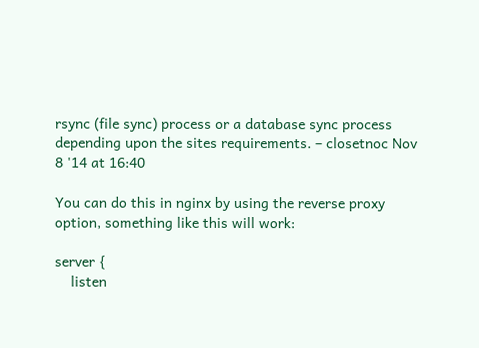rsync (file sync) process or a database sync process depending upon the sites requirements. – closetnoc Nov 8 '14 at 16:40

You can do this in nginx by using the reverse proxy option, something like this will work:

server {
    listen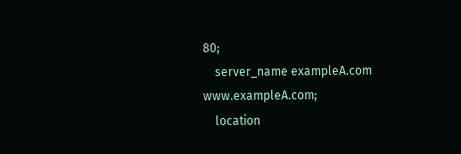80;
    server_name exampleA.com www.exampleA.com;
    location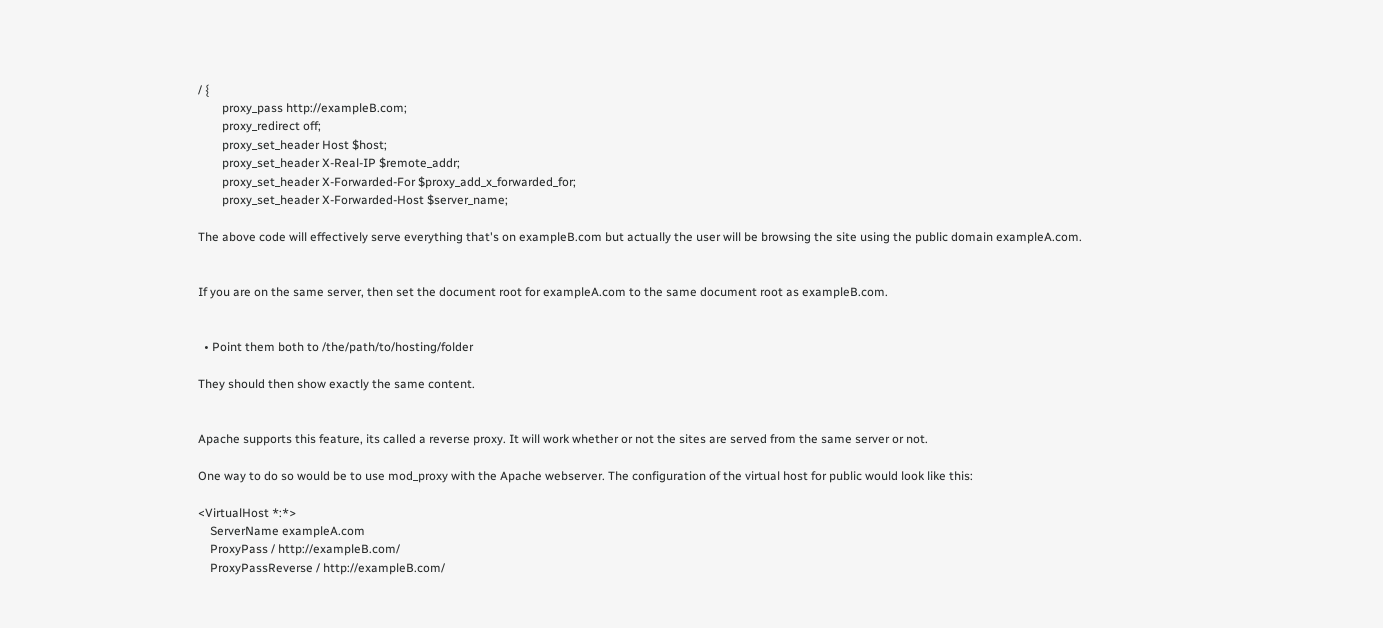/ {
        proxy_pass http://exampleB.com;
        proxy_redirect off;
        proxy_set_header Host $host;
        proxy_set_header X-Real-IP $remote_addr;
        proxy_set_header X-Forwarded-For $proxy_add_x_forwarded_for;
        proxy_set_header X-Forwarded-Host $server_name;

The above code will effectively serve everything that's on exampleB.com but actually the user will be browsing the site using the public domain exampleA.com.


If you are on the same server, then set the document root for exampleA.com to the same document root as exampleB.com.


  • Point them both to /the/path/to/hosting/folder

They should then show exactly the same content.


Apache supports this feature, its called a reverse proxy. It will work whether or not the sites are served from the same server or not.

One way to do so would be to use mod_proxy with the Apache webserver. The configuration of the virtual host for public would look like this:

<VirtualHost *:*>
    ServerName exampleA.com
    ProxyPass / http://exampleB.com/
    ProxyPassReverse / http://exampleB.com/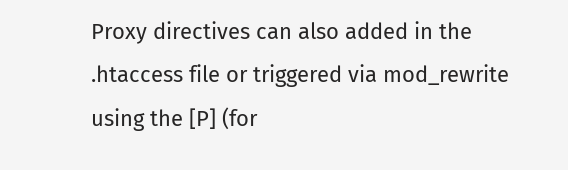Proxy directives can also added in the .htaccess file or triggered via mod_rewrite using the [P] (for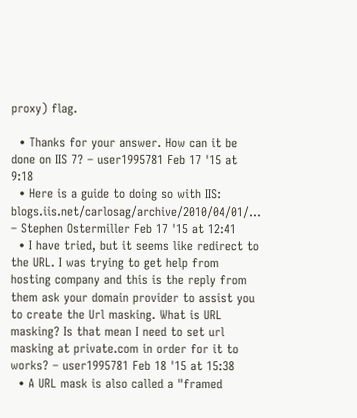proxy) flag.

  • Thanks for your answer. How can it be done on IIS 7? – user1995781 Feb 17 '15 at 9:18
  • Here is a guide to doing so with IIS: blogs.iis.net/carlosag/archive/2010/04/01/… – Stephen Ostermiller Feb 17 '15 at 12:41
  • I have tried, but it seems like redirect to the URL. I was trying to get help from hosting company and this is the reply from them ask your domain provider to assist you to create the Url masking. What is URL masking? Is that mean I need to set url masking at private.com in order for it to works? – user1995781 Feb 18 '15 at 15:38
  • A URL mask is also called a "framed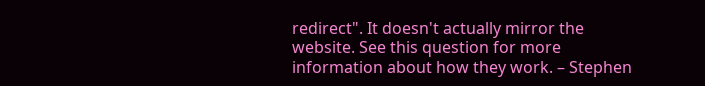redirect". It doesn't actually mirror the website. See this question for more information about how they work. – Stephen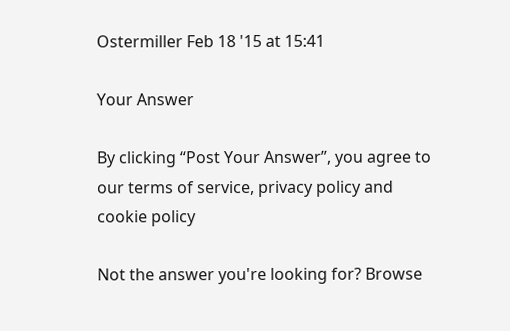Ostermiller Feb 18 '15 at 15:41

Your Answer

By clicking “Post Your Answer”, you agree to our terms of service, privacy policy and cookie policy

Not the answer you're looking for? Browse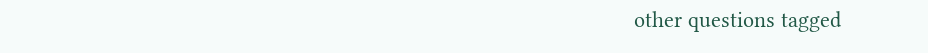other questions tagged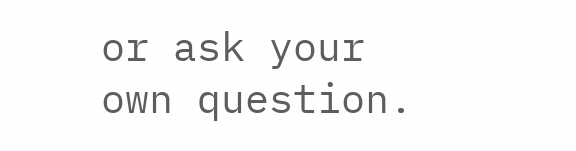or ask your own question.